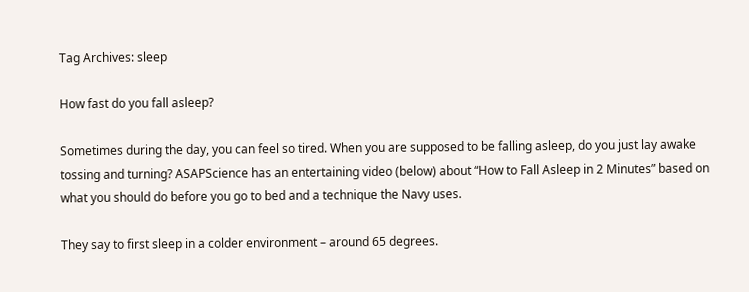Tag Archives: sleep

How fast do you fall asleep?

Sometimes during the day, you can feel so tired. When you are supposed to be falling asleep, do you just lay awake tossing and turning? ASAPScience has an entertaining video (below) about “How to Fall Asleep in 2 Minutes” based on what you should do before you go to bed and a technique the Navy uses.

They say to first sleep in a colder environment – around 65 degrees.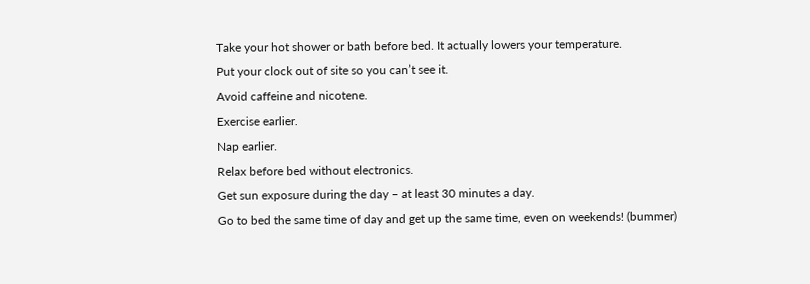Take your hot shower or bath before bed. It actually lowers your temperature.
Put your clock out of site so you can’t see it.
Avoid caffeine and nicotene.
Exercise earlier.
Nap earlier.
Relax before bed without electronics.
Get sun exposure during the day – at least 30 minutes a day.
Go to bed the same time of day and get up the same time, even on weekends! (bummer)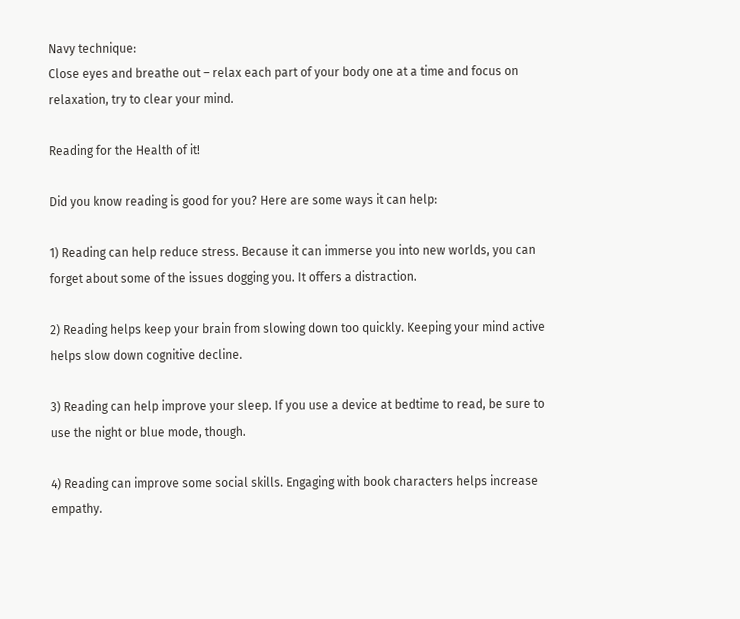Navy technique:
Close eyes and breathe out – relax each part of your body one at a time and focus on relaxation, try to clear your mind.

Reading for the Health of it!

Did you know reading is good for you? Here are some ways it can help:

1) Reading can help reduce stress. Because it can immerse you into new worlds, you can forget about some of the issues dogging you. It offers a distraction.

2) Reading helps keep your brain from slowing down too quickly. Keeping your mind active helps slow down cognitive decline.

3) Reading can help improve your sleep. If you use a device at bedtime to read, be sure to use the night or blue mode, though.

4) Reading can improve some social skills. Engaging with book characters helps increase empathy.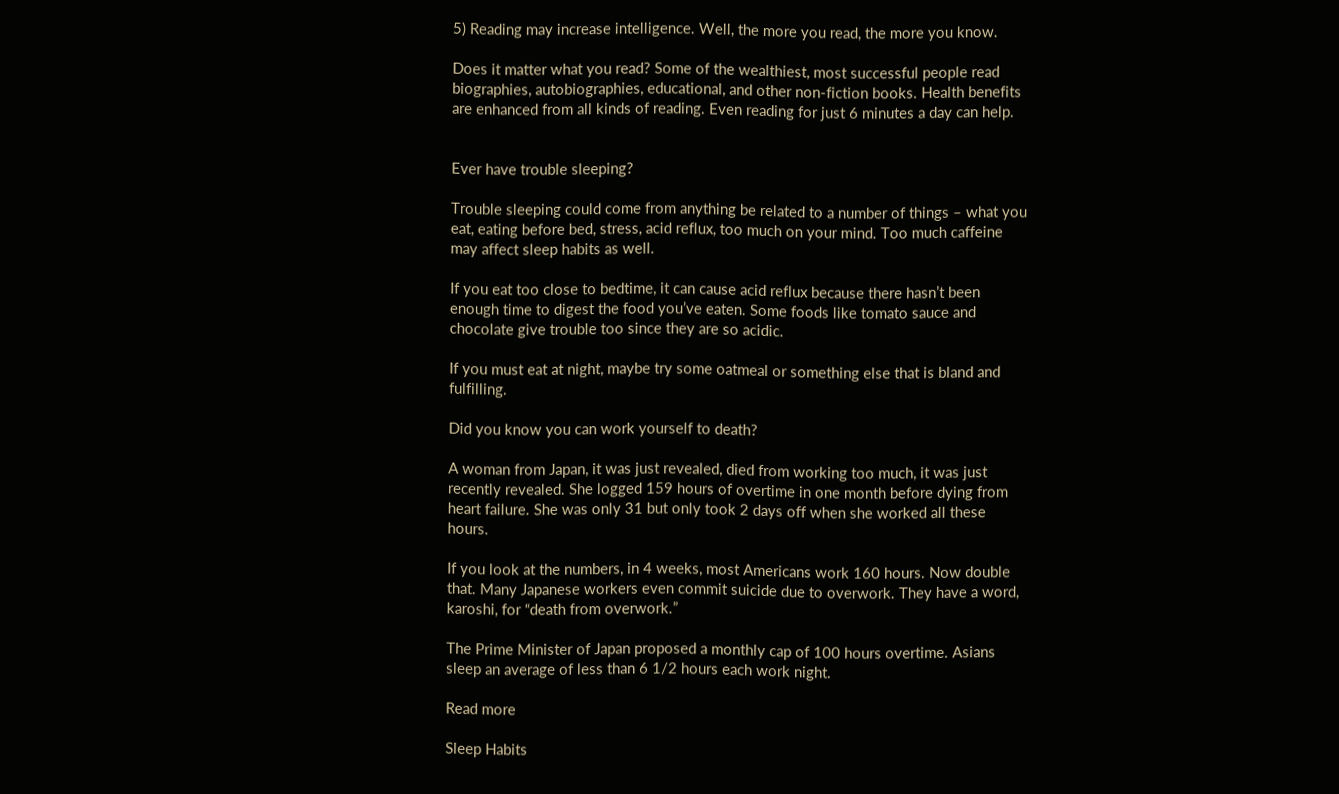5) Reading may increase intelligence. Well, the more you read, the more you know.

Does it matter what you read? Some of the wealthiest, most successful people read biographies, autobiographies, educational, and other non-fiction books. Health benefits are enhanced from all kinds of reading. Even reading for just 6 minutes a day can help.


Ever have trouble sleeping?

Trouble sleeping could come from anything be related to a number of things – what you eat, eating before bed, stress, acid reflux, too much on your mind. Too much caffeine may affect sleep habits as well.

If you eat too close to bedtime, it can cause acid reflux because there hasn’t been enough time to digest the food you’ve eaten. Some foods like tomato sauce and chocolate give trouble too since they are so acidic.

If you must eat at night, maybe try some oatmeal or something else that is bland and fulfilling.

Did you know you can work yourself to death?

A woman from Japan, it was just revealed, died from working too much, it was just recently revealed. She logged 159 hours of overtime in one month before dying from heart failure. She was only 31 but only took 2 days off when she worked all these hours.

If you look at the numbers, in 4 weeks, most Americans work 160 hours. Now double that. Many Japanese workers even commit suicide due to overwork. They have a word, karoshi, for “death from overwork.”

The Prime Minister of Japan proposed a monthly cap of 100 hours overtime. Asians sleep an average of less than 6 1/2 hours each work night.

Read more

Sleep Habits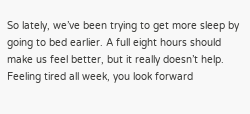So lately, we’ve been trying to get more sleep by going to bed earlier. A full eight hours should make us feel better, but it really doesn’t help. Feeling tired all week, you look forward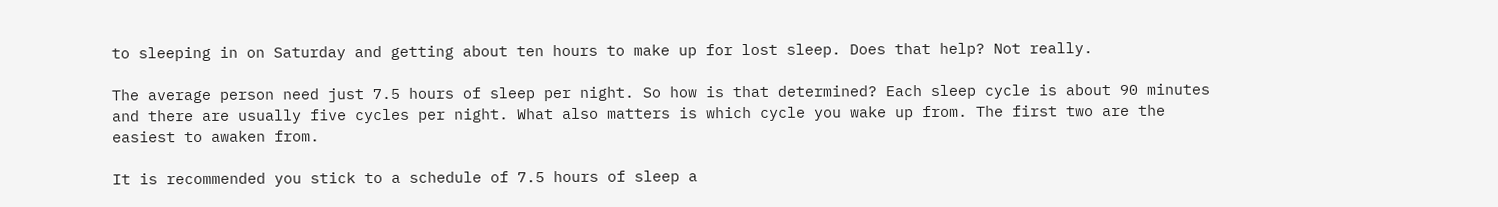to sleeping in on Saturday and getting about ten hours to make up for lost sleep. Does that help? Not really.

The average person need just 7.5 hours of sleep per night. So how is that determined? Each sleep cycle is about 90 minutes and there are usually five cycles per night. What also matters is which cycle you wake up from. The first two are the easiest to awaken from.

It is recommended you stick to a schedule of 7.5 hours of sleep a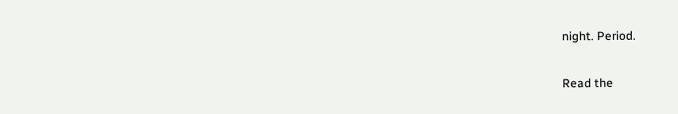night. Period.

Read the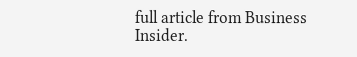full article from Business Insider.